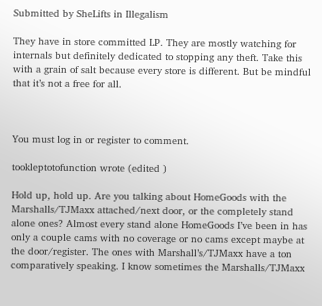Submitted by SheLifts in Illegalism

They have in store committed LP. They are mostly watching for internals but definitely dedicated to stopping any theft. Take this with a grain of salt because every store is different. But be mindful that it’s not a free for all.



You must log in or register to comment.

tookleptotofunction wrote (edited )

Hold up, hold up. Are you talking about HomeGoods with the Marshalls/TJMaxx attached/next door, or the completely stand alone ones? Almost every stand alone HomeGoods I’ve been in has only a couple cams with no coverage or no cams except maybe at the door/register. The ones with Marshall’s/TJMaxx have a ton comparatively speaking. I know sometimes the Marshalls/TJMaxx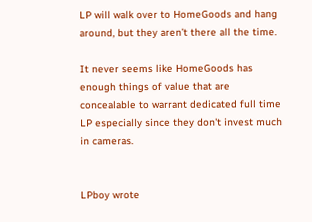LP will walk over to HomeGoods and hang around, but they aren’t there all the time.

It never seems like HomeGoods has enough things of value that are concealable to warrant dedicated full time LP especially since they don't invest much in cameras.


LPboy wrote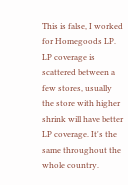This is false, I worked for Homegoods LP. LP coverage is scattered between a few stores, usually the store with higher shrink will have better LP coverage. It's the same throughout the whole country.